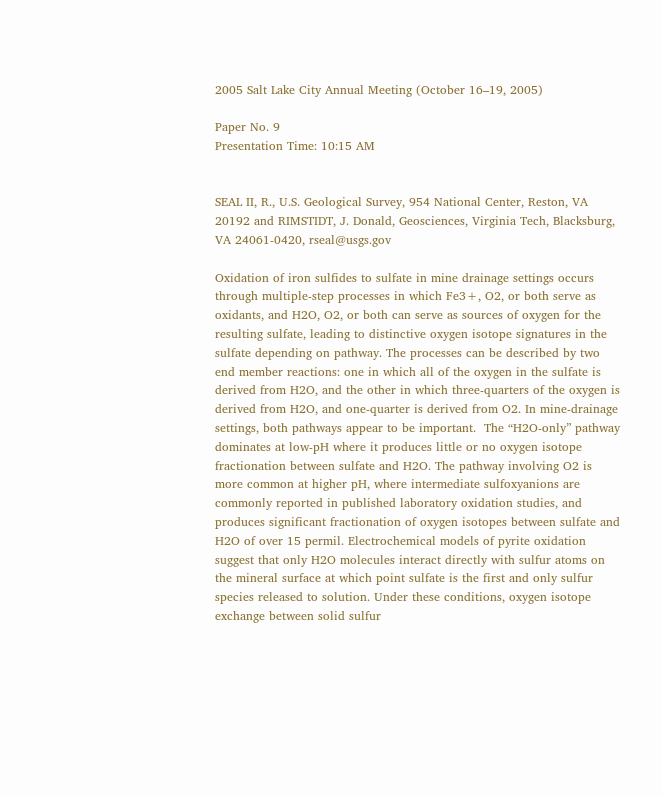2005 Salt Lake City Annual Meeting (October 16–19, 2005)

Paper No. 9
Presentation Time: 10:15 AM


SEAL II, R., U.S. Geological Survey, 954 National Center, Reston, VA 20192 and RIMSTIDT, J. Donald, Geosciences, Virginia Tech, Blacksburg, VA 24061-0420, rseal@usgs.gov

Oxidation of iron sulfides to sulfate in mine drainage settings occurs through multiple-step processes in which Fe3+, O2, or both serve as oxidants, and H2O, O2, or both can serve as sources of oxygen for the resulting sulfate, leading to distinctive oxygen isotope signatures in the sulfate depending on pathway. The processes can be described by two end member reactions: one in which all of the oxygen in the sulfate is derived from H2O, and the other in which three-quarters of the oxygen is derived from H2O, and one-quarter is derived from O2. In mine-drainage settings, both pathways appear to be important.  The “H2O-only” pathway dominates at low-pH where it produces little or no oxygen isotope fractionation between sulfate and H2O. The pathway involving O2 is more common at higher pH, where intermediate sulfoxyanions are commonly reported in published laboratory oxidation studies, and produces significant fractionation of oxygen isotopes between sulfate and H2O of over 15 permil. Electrochemical models of pyrite oxidation suggest that only H2O molecules interact directly with sulfur atoms on the mineral surface at which point sulfate is the first and only sulfur species released to solution. Under these conditions, oxygen isotope exchange between solid sulfur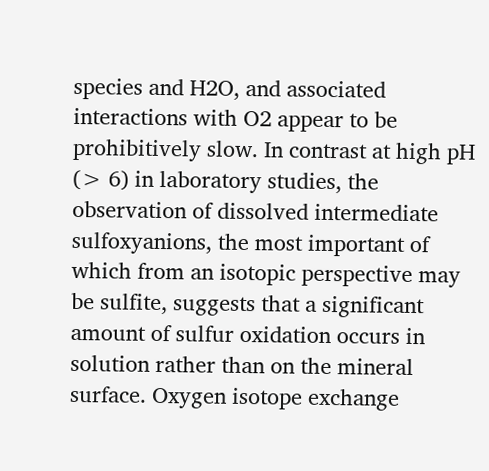species and H2O, and associated interactions with O2 appear to be prohibitively slow. In contrast at high pH (> 6) in laboratory studies, the observation of dissolved intermediate sulfoxyanions, the most important of which from an isotopic perspective may be sulfite, suggests that a significant amount of sulfur oxidation occurs in solution rather than on the mineral surface. Oxygen isotope exchange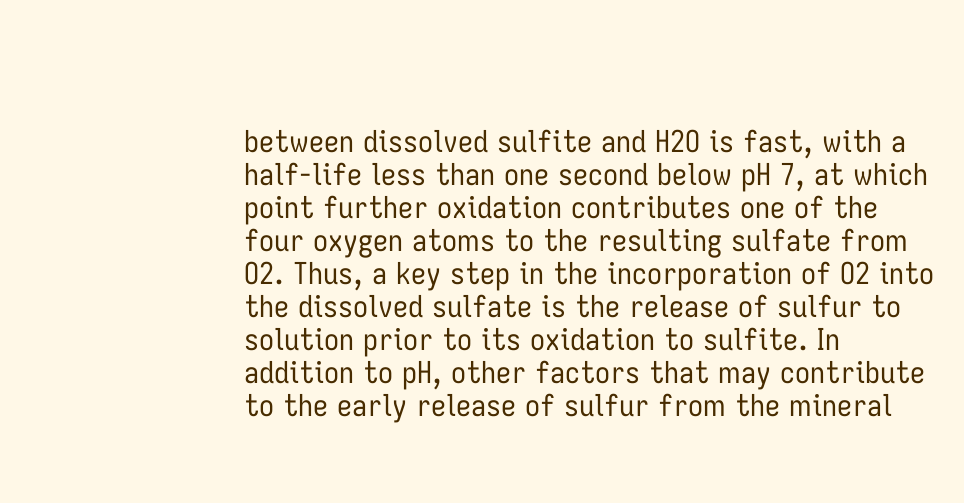between dissolved sulfite and H2O is fast, with a half-life less than one second below pH 7, at which point further oxidation contributes one of the four oxygen atoms to the resulting sulfate from O2. Thus, a key step in the incorporation of O2 into the dissolved sulfate is the release of sulfur to solution prior to its oxidation to sulfite. In addition to pH, other factors that may contribute to the early release of sulfur from the mineral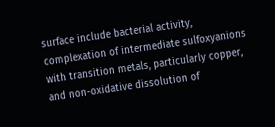surface include bacterial activity, complexation of intermediate sulfoxyanions with transition metals, particularly copper, and non-oxidative dissolution of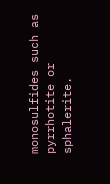monosulfides such as pyrrhotite or sphalerite.